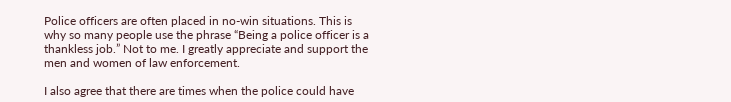Police officers are often placed in no-win situations. This is why so many people use the phrase “Being a police officer is a thankless job.” Not to me. I greatly appreciate and support the men and women of law enforcement.

I also agree that there are times when the police could have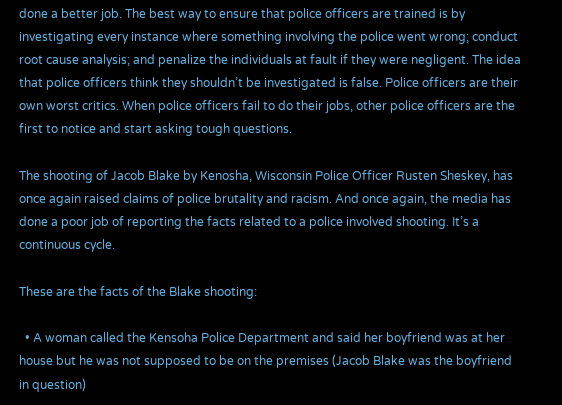done a better job. The best way to ensure that police officers are trained is by investigating every instance where something involving the police went wrong; conduct root cause analysis; and penalize the individuals at fault if they were negligent. The idea that police officers think they shouldn’t be investigated is false. Police officers are their own worst critics. When police officers fail to do their jobs, other police officers are the first to notice and start asking tough questions.

The shooting of Jacob Blake by Kenosha, Wisconsin Police Officer Rusten Sheskey, has once again raised claims of police brutality and racism. And once again, the media has done a poor job of reporting the facts related to a police involved shooting. It’s a continuous cycle.

These are the facts of the Blake shooting:

  • A woman called the Kensoha Police Department and said her boyfriend was at her house but he was not supposed to be on the premises (Jacob Blake was the boyfriend in question)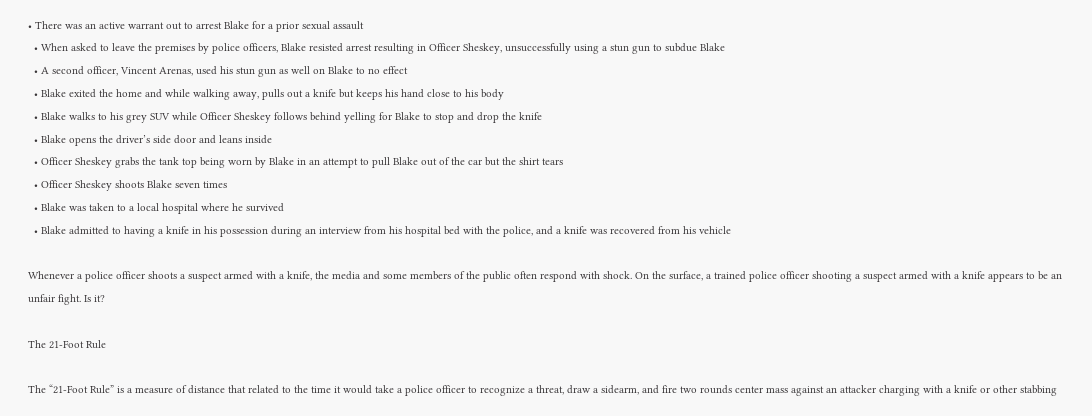• There was an active warrant out to arrest Blake for a prior sexual assault
  • When asked to leave the premises by police officers, Blake resisted arrest resulting in Officer Sheskey, unsuccessfully using a stun gun to subdue Blake
  • A second officer, Vincent Arenas, used his stun gun as well on Blake to no effect
  • Blake exited the home and while walking away, pulls out a knife but keeps his hand close to his body
  • Blake walks to his grey SUV while Officer Sheskey follows behind yelling for Blake to stop and drop the knife
  • Blake opens the driver’s side door and leans inside
  • Officer Sheskey grabs the tank top being worn by Blake in an attempt to pull Blake out of the car but the shirt tears
  • Officer Sheskey shoots Blake seven times
  • Blake was taken to a local hospital where he survived
  • Blake admitted to having a knife in his possession during an interview from his hospital bed with the police, and a knife was recovered from his vehicle

Whenever a police officer shoots a suspect armed with a knife, the media and some members of the public often respond with shock. On the surface, a trained police officer shooting a suspect armed with a knife appears to be an unfair fight. Is it?

The 21-Foot Rule

The “21-Foot Rule” is a measure of distance that related to the time it would take a police officer to recognize a threat, draw a sidearm, and fire two rounds center mass against an attacker charging with a knife or other stabbing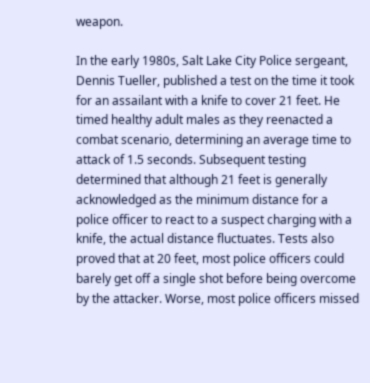weapon.

In the early 1980s, Salt Lake City Police sergeant, Dennis Tueller, published a test on the time it took for an assailant with a knife to cover 21 feet. He timed healthy adult males as they reenacted a combat scenario, determining an average time to attack of 1.5 seconds. Subsequent testing determined that although 21 feet is generally acknowledged as the minimum distance for a police officer to react to a suspect charging with a knife, the actual distance fluctuates. Tests also proved that at 20 feet, most police officers could barely get off a single shot before being overcome by the attacker. Worse, most police officers missed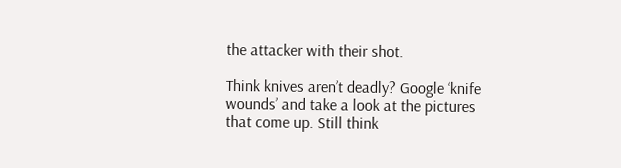the attacker with their shot.

Think knives aren’t deadly? Google ‘knife wounds’ and take a look at the pictures that come up. Still think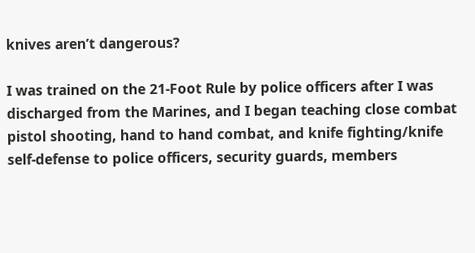knives aren’t dangerous?

I was trained on the 21-Foot Rule by police officers after I was discharged from the Marines, and I began teaching close combat pistol shooting, hand to hand combat, and knife fighting/knife self-defense to police officers, security guards, members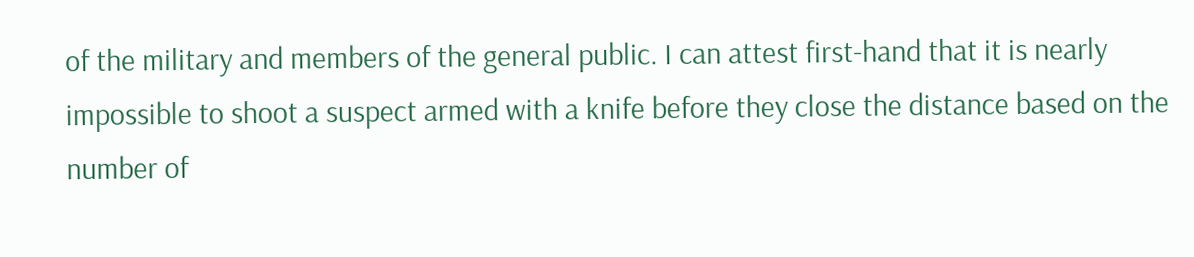of the military and members of the general public. I can attest first-hand that it is nearly impossible to shoot a suspect armed with a knife before they close the distance based on the number of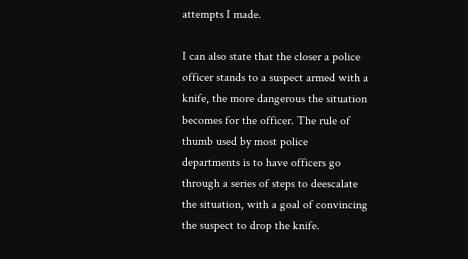attempts I made.

I can also state that the closer a police officer stands to a suspect armed with a knife, the more dangerous the situation becomes for the officer. The rule of thumb used by most police departments is to have officers go through a series of steps to deescalate the situation, with a goal of convincing the suspect to drop the knife.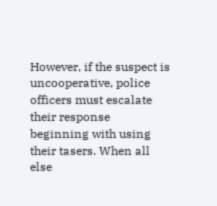However, if the suspect is uncooperative, police officers must escalate their response beginning with using their tasers. When all else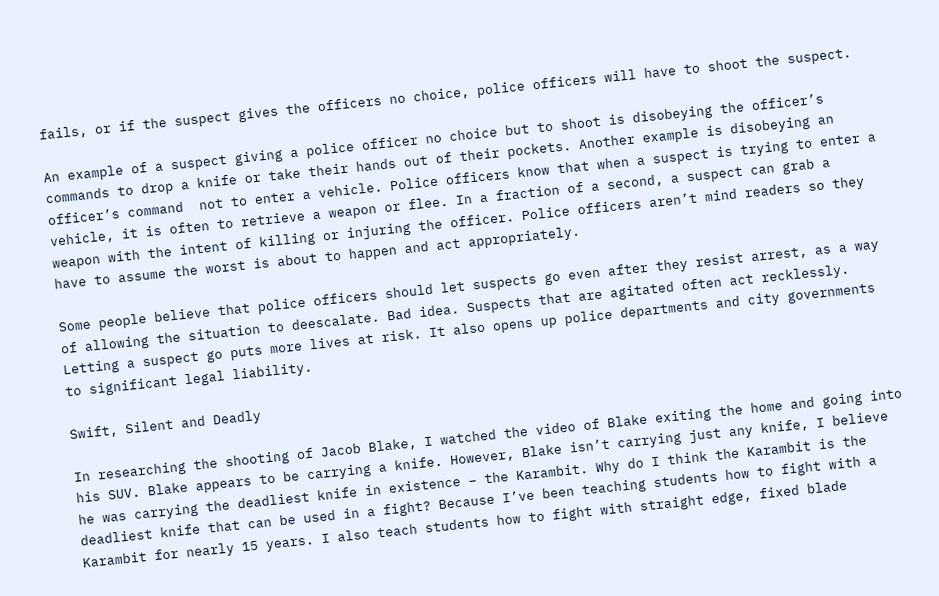fails, or if the suspect gives the officers no choice, police officers will have to shoot the suspect.

An example of a suspect giving a police officer no choice but to shoot is disobeying the officer’s commands to drop a knife or take their hands out of their pockets. Another example is disobeying an officer’s command  not to enter a vehicle. Police officers know that when a suspect is trying to enter a vehicle, it is often to retrieve a weapon or flee. In a fraction of a second, a suspect can grab a weapon with the intent of killing or injuring the officer. Police officers aren’t mind readers so they have to assume the worst is about to happen and act appropriately.

Some people believe that police officers should let suspects go even after they resist arrest, as a way of allowing the situation to deescalate. Bad idea. Suspects that are agitated often act recklessly. Letting a suspect go puts more lives at risk. It also opens up police departments and city governments to significant legal liability.

Swift, Silent and Deadly

In researching the shooting of Jacob Blake, I watched the video of Blake exiting the home and going into his SUV. Blake appears to be carrying a knife. However, Blake isn’t carrying just any knife, I believe he was carrying the deadliest knife in existence – the Karambit. Why do I think the Karambit is the deadliest knife that can be used in a fight? Because I’ve been teaching students how to fight with a Karambit for nearly 15 years. I also teach students how to fight with straight edge, fixed blade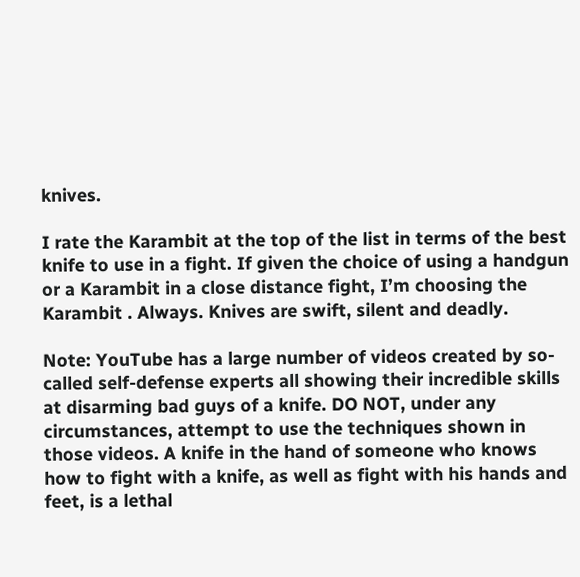knives.

I rate the Karambit at the top of the list in terms of the best knife to use in a fight. If given the choice of using a handgun or a Karambit in a close distance fight, I’m choosing the Karambit . Always. Knives are swift, silent and deadly.

Note: YouTube has a large number of videos created by so-called self-defense experts all showing their incredible skills at disarming bad guys of a knife. DO NOT, under any circumstances, attempt to use the techniques shown in those videos. A knife in the hand of someone who knows how to fight with a knife, as well as fight with his hands and feet, is a lethal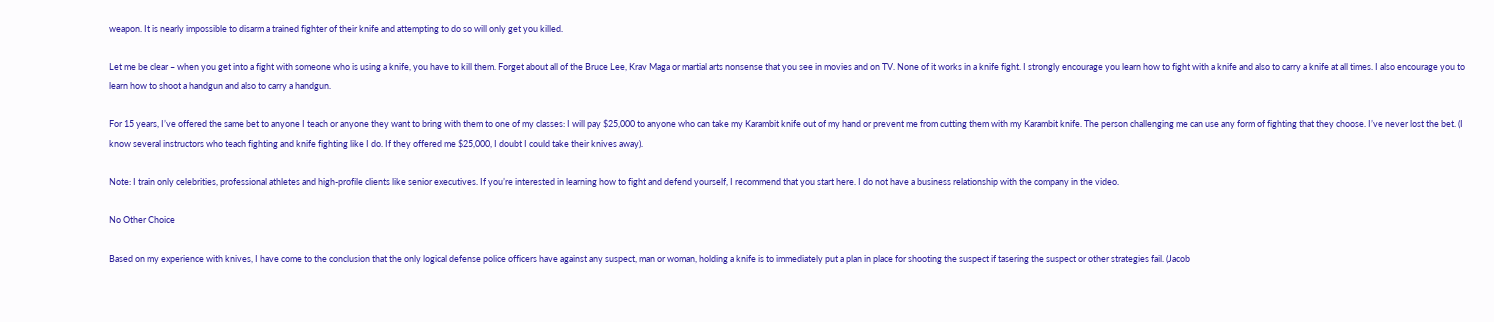weapon. It is nearly impossible to disarm a trained fighter of their knife and attempting to do so will only get you killed.

Let me be clear – when you get into a fight with someone who is using a knife, you have to kill them. Forget about all of the Bruce Lee, Krav Maga or martial arts nonsense that you see in movies and on TV. None of it works in a knife fight. I strongly encourage you learn how to fight with a knife and also to carry a knife at all times. I also encourage you to learn how to shoot a handgun and also to carry a handgun.

For 15 years, I’ve offered the same bet to anyone I teach or anyone they want to bring with them to one of my classes: I will pay $25,000 to anyone who can take my Karambit knife out of my hand or prevent me from cutting them with my Karambit knife. The person challenging me can use any form of fighting that they choose. I’ve never lost the bet. (I know several instructors who teach fighting and knife fighting like I do. If they offered me $25,000, I doubt I could take their knives away).

Note: I train only celebrities, professional athletes and high-profile clients like senior executives. If you’re interested in learning how to fight and defend yourself, I recommend that you start here. I do not have a business relationship with the company in the video.

No Other Choice

Based on my experience with knives, I have come to the conclusion that the only logical defense police officers have against any suspect, man or woman, holding a knife is to immediately put a plan in place for shooting the suspect if tasering the suspect or other strategies fail. (Jacob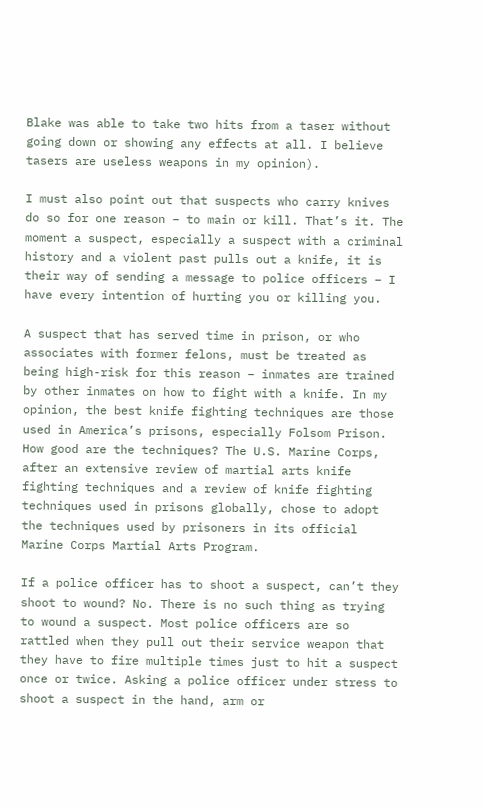Blake was able to take two hits from a taser without going down or showing any effects at all. I believe tasers are useless weapons in my opinion).

I must also point out that suspects who carry knives do so for one reason – to main or kill. That’s it. The moment a suspect, especially a suspect with a criminal history and a violent past pulls out a knife, it is their way of sending a message to police officers – I have every intention of hurting you or killing you.

A suspect that has served time in prison, or who associates with former felons, must be treated as being high-risk for this reason – inmates are trained by other inmates on how to fight with a knife. In my opinion, the best knife fighting techniques are those used in America’s prisons, especially Folsom Prison. How good are the techniques? The U.S. Marine Corps, after an extensive review of martial arts knife fighting techniques and a review of knife fighting techniques used in prisons globally, chose to adopt the techniques used by prisoners in its official Marine Corps Martial Arts Program.

If a police officer has to shoot a suspect, can’t they shoot to wound? No. There is no such thing as trying to wound a suspect. Most police officers are so rattled when they pull out their service weapon that they have to fire multiple times just to hit a suspect once or twice. Asking a police officer under stress to shoot a suspect in the hand, arm or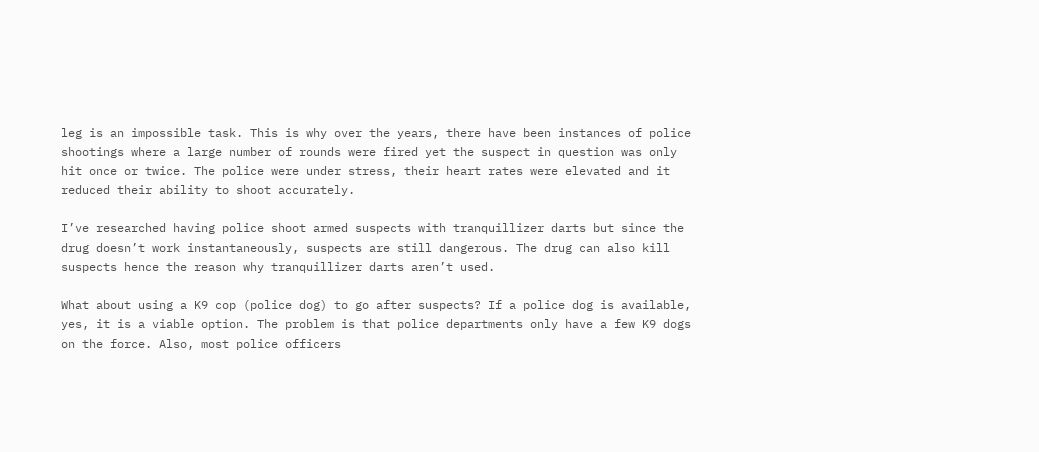leg is an impossible task. This is why over the years, there have been instances of police shootings where a large number of rounds were fired yet the suspect in question was only hit once or twice. The police were under stress, their heart rates were elevated and it reduced their ability to shoot accurately.

I’ve researched having police shoot armed suspects with tranquillizer darts but since the drug doesn’t work instantaneously, suspects are still dangerous. The drug can also kill suspects hence the reason why tranquillizer darts aren’t used.

What about using a K9 cop (police dog) to go after suspects? If a police dog is available, yes, it is a viable option. The problem is that police departments only have a few K9 dogs on the force. Also, most police officers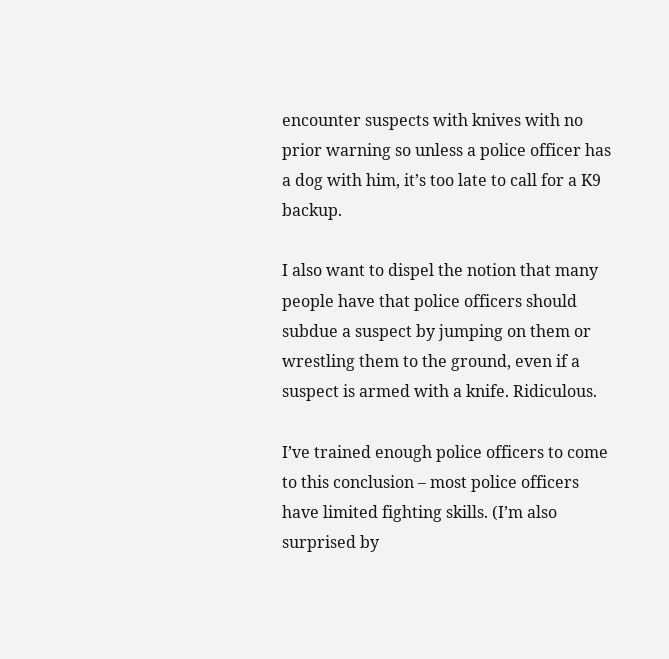encounter suspects with knives with no prior warning so unless a police officer has a dog with him, it’s too late to call for a K9 backup.

I also want to dispel the notion that many people have that police officers should subdue a suspect by jumping on them or wrestling them to the ground, even if a suspect is armed with a knife. Ridiculous.

I’ve trained enough police officers to come to this conclusion – most police officers have limited fighting skills. (I’m also surprised by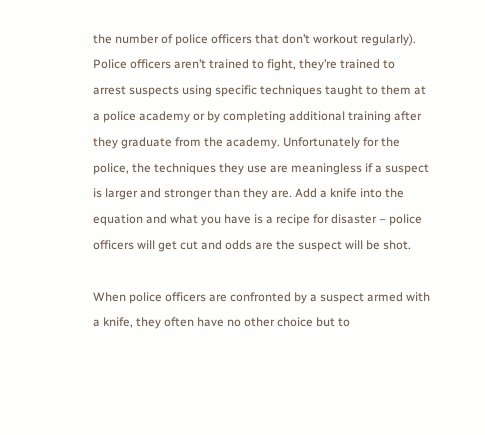the number of police officers that don’t workout regularly). Police officers aren’t trained to fight, they’re trained to arrest suspects using specific techniques taught to them at a police academy or by completing additional training after they graduate from the academy. Unfortunately for the police, the techniques they use are meaningless if a suspect is larger and stronger than they are. Add a knife into the equation and what you have is a recipe for disaster – police officers will get cut and odds are the suspect will be shot.

When police officers are confronted by a suspect armed with a knife, they often have no other choice but to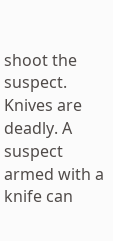shoot the suspect. Knives are deadly. A suspect armed with a knife can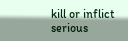kill or inflict serious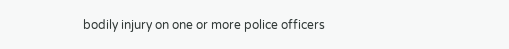bodily injury on one or more police officers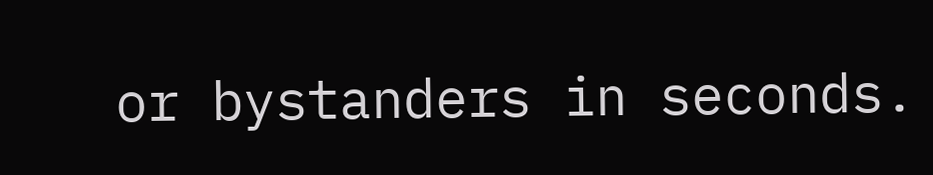or bystanders in seconds.